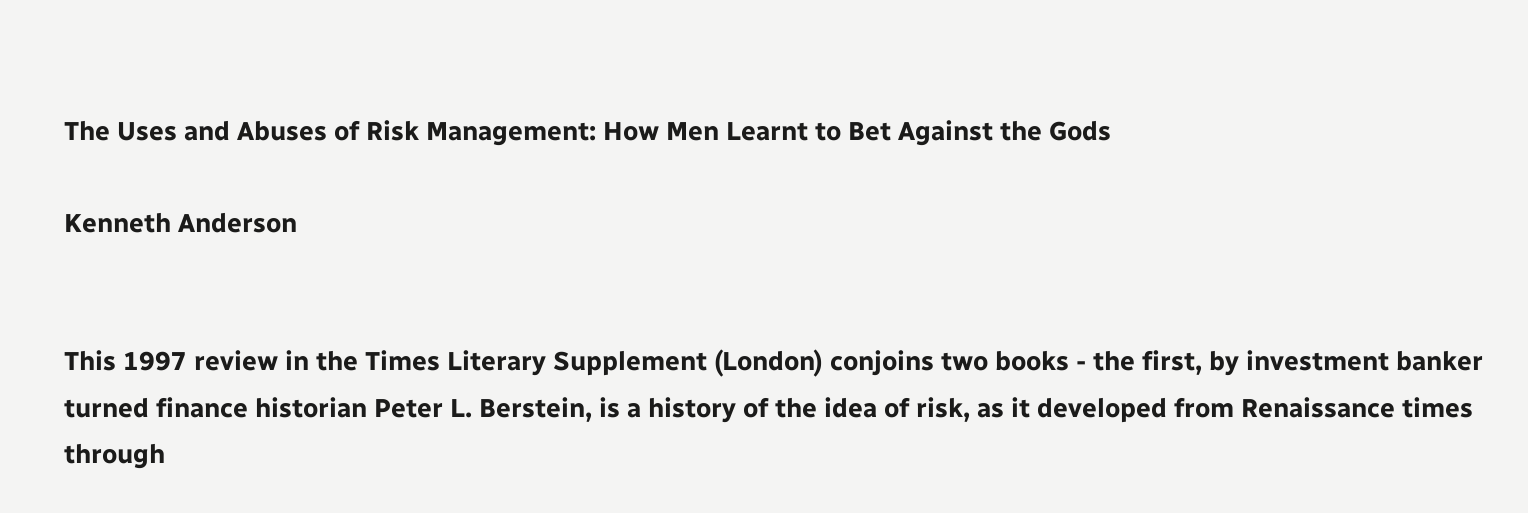The Uses and Abuses of Risk Management: How Men Learnt to Bet Against the Gods

Kenneth Anderson


This 1997 review in the Times Literary Supplement (London) conjoins two books - the first, by investment banker turned finance historian Peter L. Berstein, is a history of the idea of risk, as it developed from Renaissance times through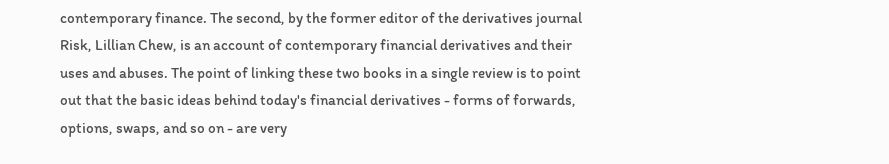contemporary finance. The second, by the former editor of the derivatives journal Risk, Lillian Chew, is an account of contemporary financial derivatives and their uses and abuses. The point of linking these two books in a single review is to point out that the basic ideas behind today's financial derivatives - forms of forwards, options, swaps, and so on - are very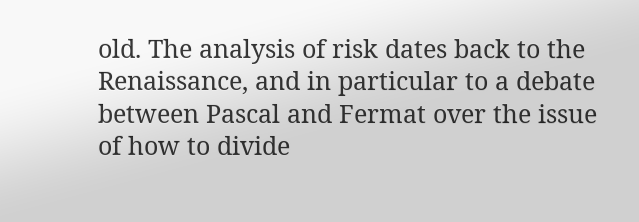old. The analysis of risk dates back to the Renaissance, and in particular to a debate between Pascal and Fermat over the issue of how to divide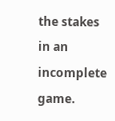the stakes in an incomplete game.